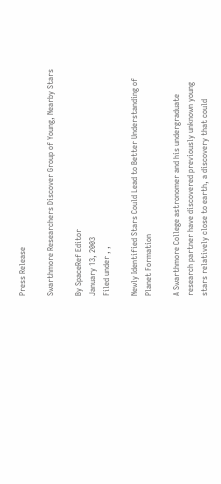Press Release

Swarthmore Researchers Discover Group of Young, Nearby Stars

By SpaceRef Editor
January 13, 2003
Filed under , ,

Newly Identified Stars Could Lead to Better Understanding of
Planet Formation

A Swarthmore College astronomer and his undergraduate
research partner have discovered previously unknown young
stars relatively close to earth, a discovery that could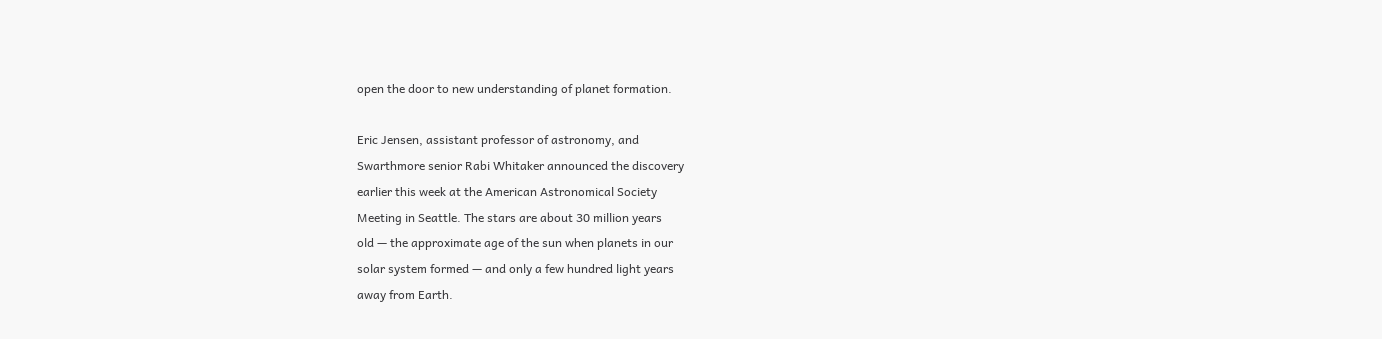open the door to new understanding of planet formation.

Eric Jensen, assistant professor of astronomy, and
Swarthmore senior Rabi Whitaker announced the discovery
earlier this week at the American Astronomical Society
Meeting in Seattle. The stars are about 30 million years
old — the approximate age of the sun when planets in our
solar system formed — and only a few hundred light years
away from Earth.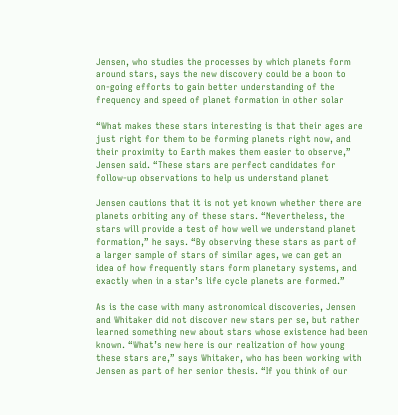Jensen, who studies the processes by which planets form
around stars, says the new discovery could be a boon to
on-going efforts to gain better understanding of the
frequency and speed of planet formation in other solar

“What makes these stars interesting is that their ages are
just right for them to be forming planets right now, and
their proximity to Earth makes them easier to observe,”
Jensen said. “These stars are perfect candidates for
follow-up observations to help us understand planet

Jensen cautions that it is not yet known whether there are
planets orbiting any of these stars. “Nevertheless, the
stars will provide a test of how well we understand planet
formation,” he says. “By observing these stars as part of
a larger sample of stars of similar ages, we can get an
idea of how frequently stars form planetary systems, and
exactly when in a star’s life cycle planets are formed.”

As is the case with many astronomical discoveries, Jensen
and Whitaker did not discover new stars per se, but rather
learned something new about stars whose existence had been
known. “What’s new here is our realization of how young
these stars are,” says Whitaker, who has been working with
Jensen as part of her senior thesis. “If you think of our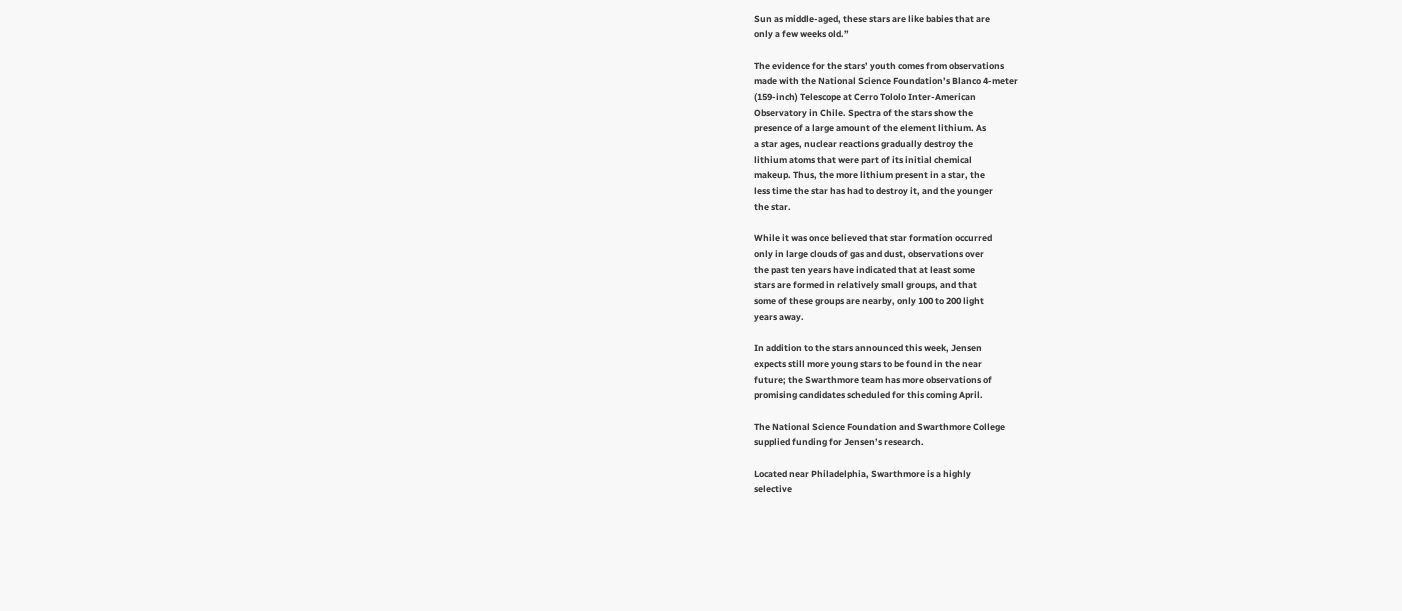Sun as middle-aged, these stars are like babies that are
only a few weeks old.”

The evidence for the stars’ youth comes from observations
made with the National Science Foundation’s Blanco 4-meter
(159-inch) Telescope at Cerro Tololo Inter-American
Observatory in Chile. Spectra of the stars show the
presence of a large amount of the element lithium. As
a star ages, nuclear reactions gradually destroy the
lithium atoms that were part of its initial chemical
makeup. Thus, the more lithium present in a star, the
less time the star has had to destroy it, and the younger
the star.

While it was once believed that star formation occurred
only in large clouds of gas and dust, observations over
the past ten years have indicated that at least some
stars are formed in relatively small groups, and that
some of these groups are nearby, only 100 to 200 light
years away.

In addition to the stars announced this week, Jensen
expects still more young stars to be found in the near
future; the Swarthmore team has more observations of
promising candidates scheduled for this coming April.

The National Science Foundation and Swarthmore College
supplied funding for Jensen’s research.

Located near Philadelphia, Swarthmore is a highly
selective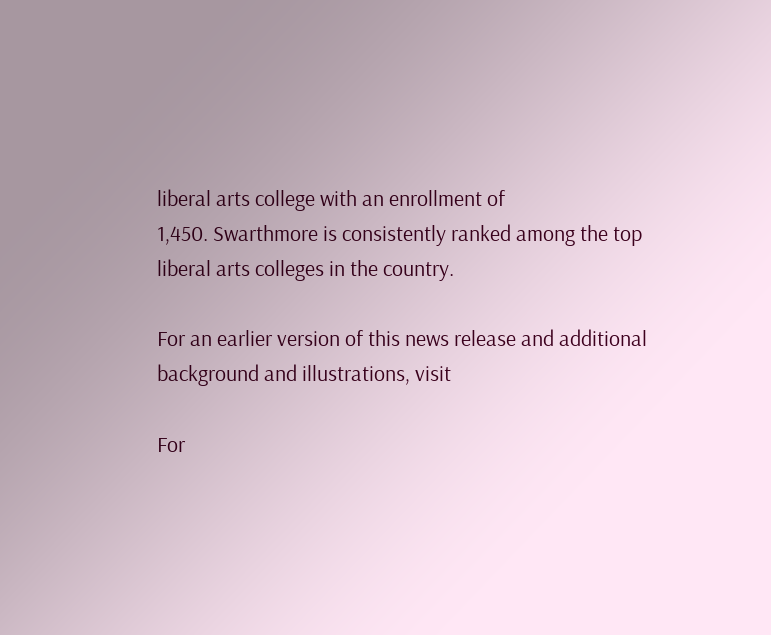liberal arts college with an enrollment of
1,450. Swarthmore is consistently ranked among the top
liberal arts colleges in the country.

For an earlier version of this news release and additional
background and illustrations, visit

For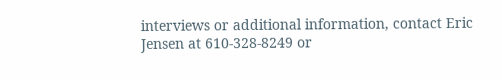interviews or additional information, contact Eric
Jensen at 610-328-8249 or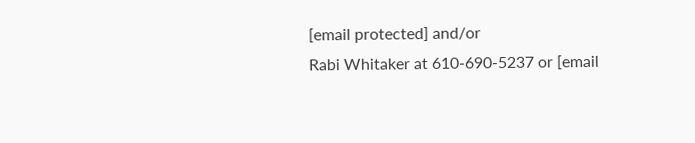[email protected] and/or
Rabi Whitaker at 610-690-5237 or [email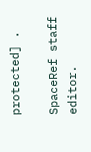protected] .

SpaceRef staff editor.